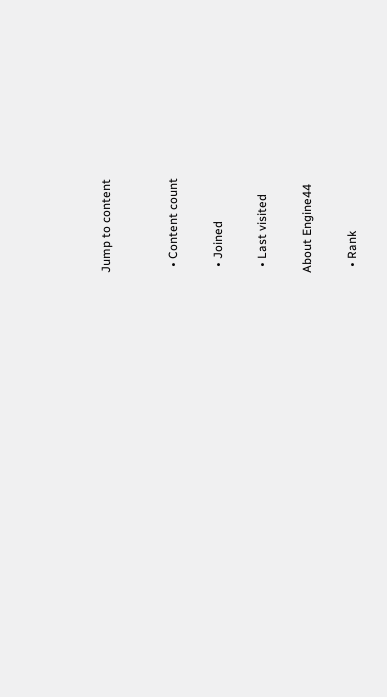Jump to content


  • Content count

  • Joined

  • Last visited

About Engine44

  • Rank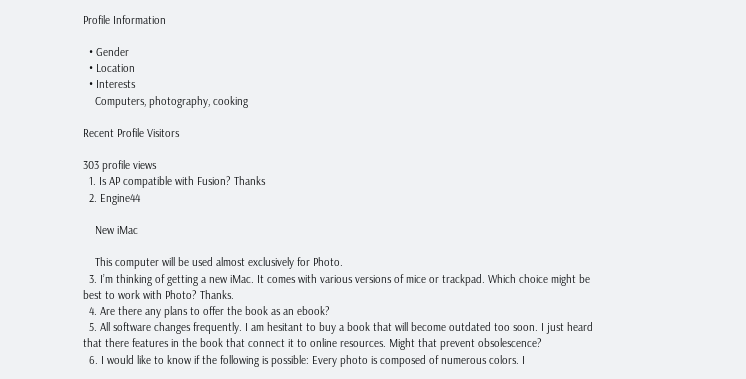Profile Information

  • Gender
  • Location
  • Interests
    Computers, photography, cooking

Recent Profile Visitors

303 profile views
  1. Is AP compatible with Fusion? Thanks
  2. Engine44

    New iMac

    This computer will be used almost exclusively for Photo.
  3. I’m thinking of getting a new iMac. It comes with various versions of mice or trackpad. Which choice might be best to work with Photo? Thanks.
  4. Are there any plans to offer the book as an ebook?
  5. All software changes frequently. I am hesitant to buy a book that will become outdated too soon. I just heard that there features in the book that connect it to online resources. Might that prevent obsolescence?
  6. I would like to know if the following is possible: Every photo is composed of numerous colors. I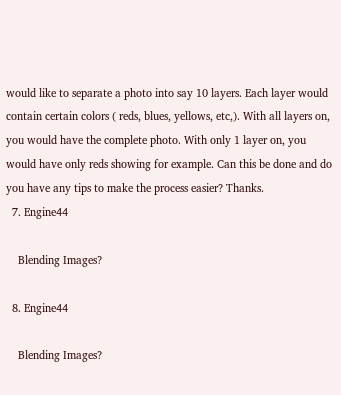would like to separate a photo into say 10 layers. Each layer would contain certain colors ( reds, blues, yellows, etc,). With all layers on, you would have the complete photo. With only 1 layer on, you would have only reds showing for example. Can this be done and do you have any tips to make the process easier? Thanks.
  7. Engine44

    Blending Images?

  8. Engine44

    Blending Images?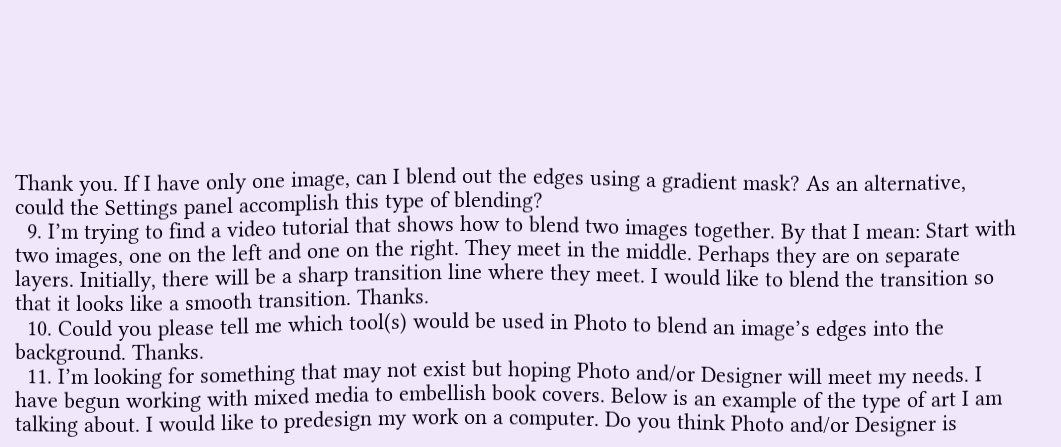Thank you. If I have only one image, can I blend out the edges using a gradient mask? As an alternative, could the Settings panel accomplish this type of blending?
  9. I’m trying to find a video tutorial that shows how to blend two images together. By that I mean: Start with two images, one on the left and one on the right. They meet in the middle. Perhaps they are on separate layers. Initially, there will be a sharp transition line where they meet. I would like to blend the transition so that it looks like a smooth transition. Thanks.
  10. Could you please tell me which tool(s) would be used in Photo to blend an image’s edges into the background. Thanks.
  11. I’m looking for something that may not exist but hoping Photo and/or Designer will meet my needs. I have begun working with mixed media to embellish book covers. Below is an example of the type of art I am talking about. I would like to predesign my work on a computer. Do you think Photo and/or Designer is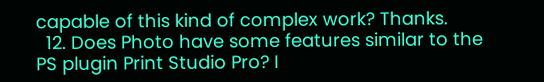capable of this kind of complex work? Thanks.
  12. Does Photo have some features similar to the PS plugin Print Studio Pro? I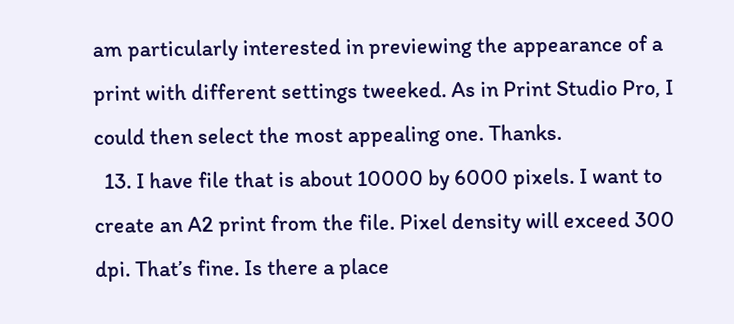am particularly interested in previewing the appearance of a print with different settings tweeked. As in Print Studio Pro, I could then select the most appealing one. Thanks.
  13. I have file that is about 10000 by 6000 pixels. I want to create an A2 print from the file. Pixel density will exceed 300 dpi. That’s fine. Is there a place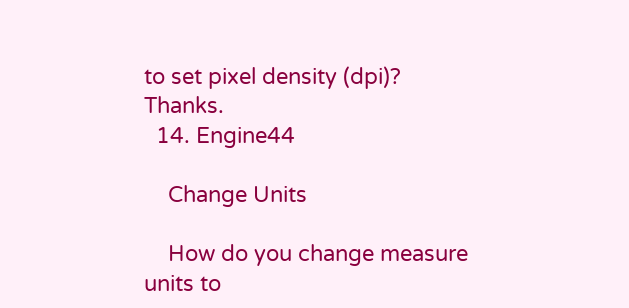to set pixel density (dpi)? Thanks.
  14. Engine44

    Change Units

    How do you change measure units to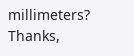millimeters? Thanks,